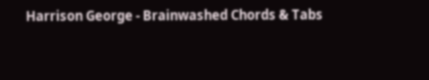Harrison George - Brainwashed Chords & Tabs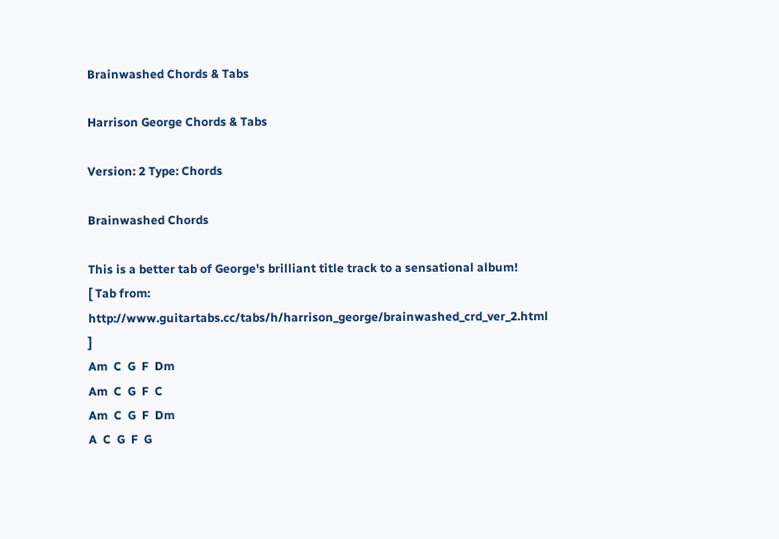Brainwashed Chords & Tabs

Harrison George Chords & Tabs

Version: 2 Type: Chords

Brainwashed Chords

This is a better tab of George's brilliant title track to a sensational album!
[ Tab from: http://www.guitartabs.cc/tabs/h/harrison_george/brainwashed_crd_ver_2.html ]
Am  C  G  F  Dm
Am  C  G  F  C
Am  C  G  F  Dm
A  C  G  F  G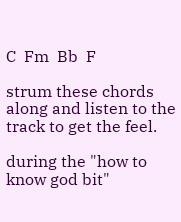C  Fm  Bb  F

strum these chords along and listen to the track to get the feel.

during the "how to know god bit"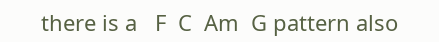there is a   F  C  Am  G pattern also